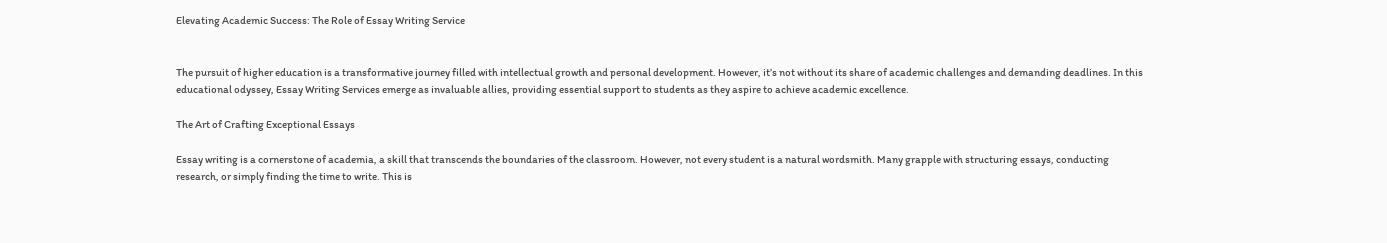Elevating Academic Success: The Role of Essay Writing Service


The pursuit of higher education is a transformative journey filled with intellectual growth and personal development. However, it’s not without its share of academic challenges and demanding deadlines. In this educational odyssey, Essay Writing Services emerge as invaluable allies, providing essential support to students as they aspire to achieve academic excellence.

The Art of Crafting Exceptional Essays

Essay writing is a cornerstone of academia, a skill that transcends the boundaries of the classroom. However, not every student is a natural wordsmith. Many grapple with structuring essays, conducting research, or simply finding the time to write. This is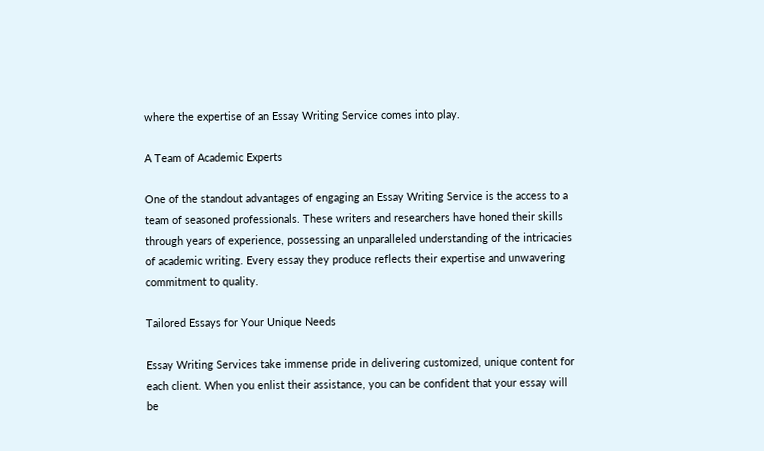where the expertise of an Essay Writing Service comes into play.

A Team of Academic Experts

One of the standout advantages of engaging an Essay Writing Service is the access to a team of seasoned professionals. These writers and researchers have honed their skills through years of experience, possessing an unparalleled understanding of the intricacies of academic writing. Every essay they produce reflects their expertise and unwavering commitment to quality.

Tailored Essays for Your Unique Needs

Essay Writing Services take immense pride in delivering customized, unique content for each client. When you enlist their assistance, you can be confident that your essay will be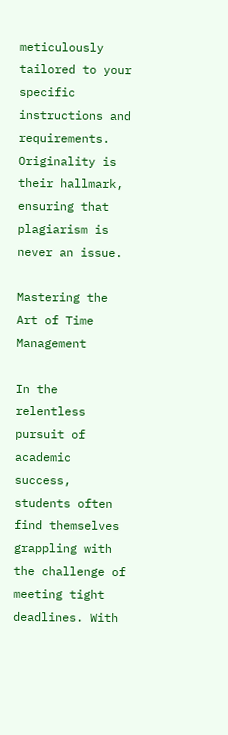meticulously tailored to your specific instructions and requirements. Originality is their hallmark, ensuring that plagiarism is never an issue.

Mastering the Art of Time Management

In the relentless pursuit of academic success, students often find themselves grappling with the challenge of meeting tight deadlines. With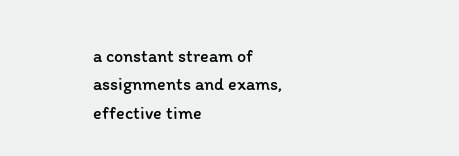a constant stream of assignments and exams, effective time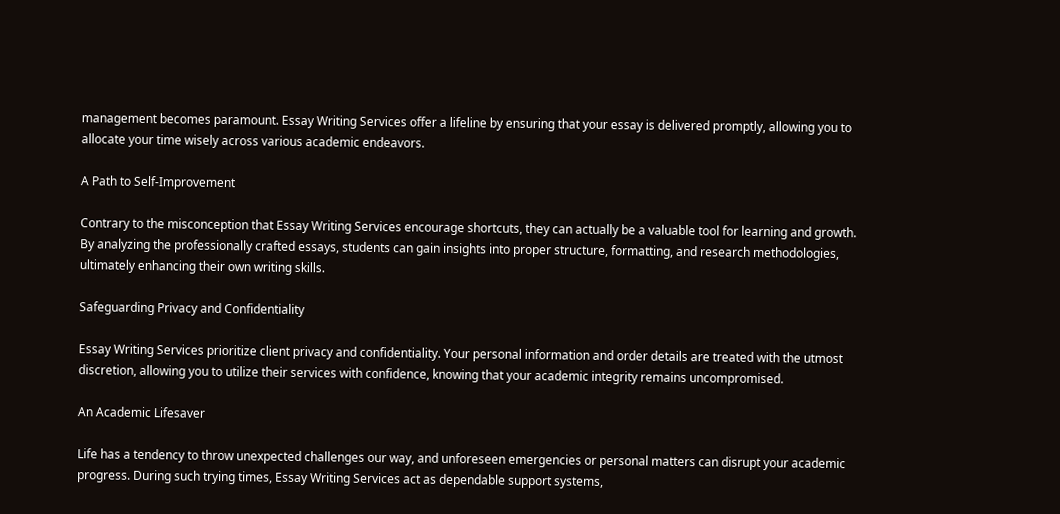management becomes paramount. Essay Writing Services offer a lifeline by ensuring that your essay is delivered promptly, allowing you to allocate your time wisely across various academic endeavors.

A Path to Self-Improvement

Contrary to the misconception that Essay Writing Services encourage shortcuts, they can actually be a valuable tool for learning and growth. By analyzing the professionally crafted essays, students can gain insights into proper structure, formatting, and research methodologies, ultimately enhancing their own writing skills.

Safeguarding Privacy and Confidentiality

Essay Writing Services prioritize client privacy and confidentiality. Your personal information and order details are treated with the utmost discretion, allowing you to utilize their services with confidence, knowing that your academic integrity remains uncompromised.

An Academic Lifesaver

Life has a tendency to throw unexpected challenges our way, and unforeseen emergencies or personal matters can disrupt your academic progress. During such trying times, Essay Writing Services act as dependable support systems,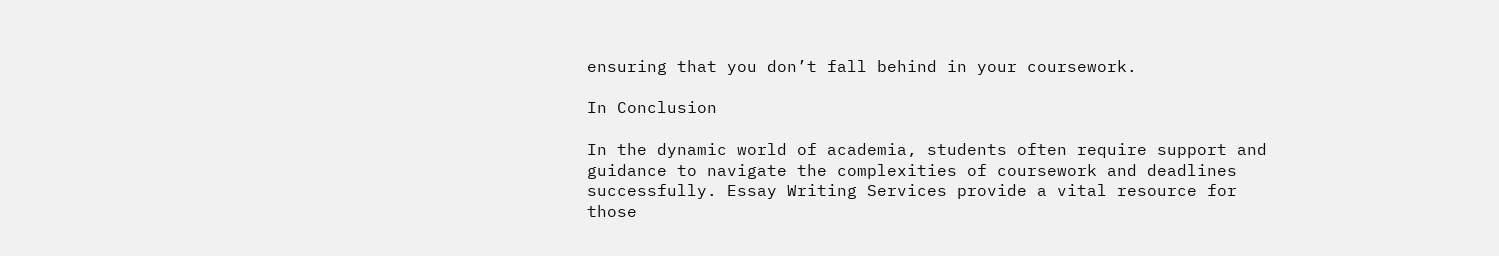ensuring that you don’t fall behind in your coursework.

In Conclusion

In the dynamic world of academia, students often require support and guidance to navigate the complexities of coursework and deadlines successfully. Essay Writing Services provide a vital resource for those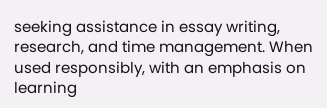seeking assistance in essay writing, research, and time management. When used responsibly, with an emphasis on learning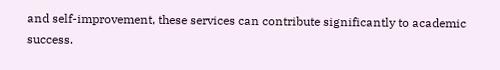and self-improvement, these services can contribute significantly to academic success.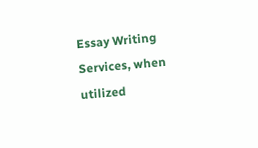Essay Writing Services, when utilized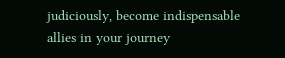judiciously, become indispensable allies in your journey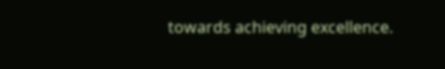towards achieving excellence.